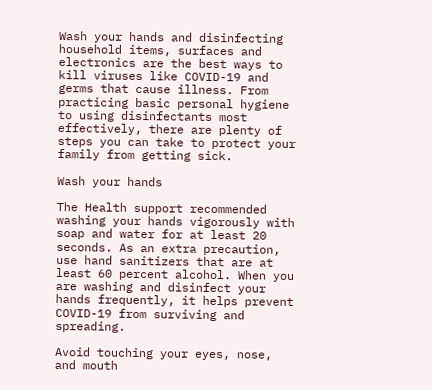Wash your hands and disinfecting household items, surfaces and electronics are the best ways to kill viruses like COVID-19 and germs that cause illness. From practicing basic personal hygiene to using disinfectants most effectively, there are plenty of steps you can take to protect your family from getting sick.

Wash your hands

The Health support recommended washing your hands vigorously with soap and water for at least 20 seconds. As an extra precaution, use hand sanitizers that are at least 60 percent alcohol. When you are washing and disinfect your hands frequently, it helps prevent COVID-19 from surviving and spreading.

Avoid touching your eyes, nose, and mouth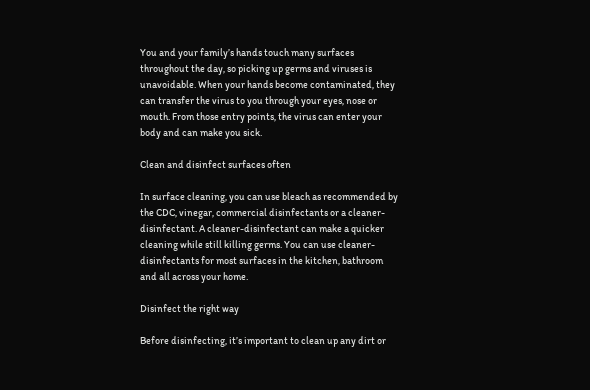You and your family’s hands touch many surfaces throughout the day, so picking up germs and viruses is unavoidable. When your hands become contaminated, they can transfer the virus to you through your eyes, nose or mouth. From those entry points, the virus can enter your body and can make you sick.

Clean and disinfect surfaces often

In surface cleaning, you can use bleach as recommended by the CDC, vinegar, commercial disinfectants or a cleaner-disinfectant. A cleaner-disinfectant can make a quicker cleaning while still killing germs. You can use cleaner-disinfectants for most surfaces in the kitchen, bathroom and all across your home.

Disinfect the right way

Before disinfecting, it’s important to clean up any dirt or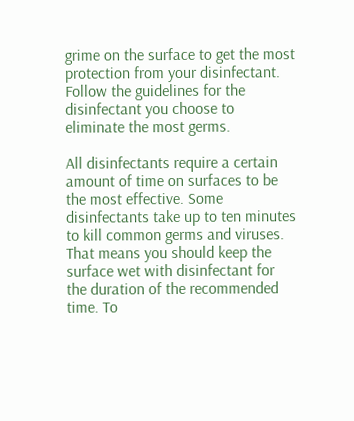grime on the surface to get the most protection from your disinfectant. Follow the guidelines for the disinfectant you choose to eliminate the most germs.

All disinfectants require a certain amount of time on surfaces to be the most effective. Some disinfectants take up to ten minutes to kill common germs and viruses. That means you should keep the surface wet with disinfectant for the duration of the recommended time. To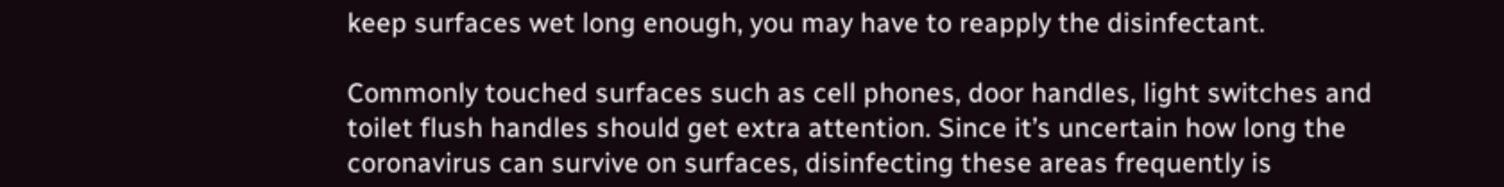keep surfaces wet long enough, you may have to reapply the disinfectant.

Commonly touched surfaces such as cell phones, door handles, light switches and toilet flush handles should get extra attention. Since it’s uncertain how long the coronavirus can survive on surfaces, disinfecting these areas frequently is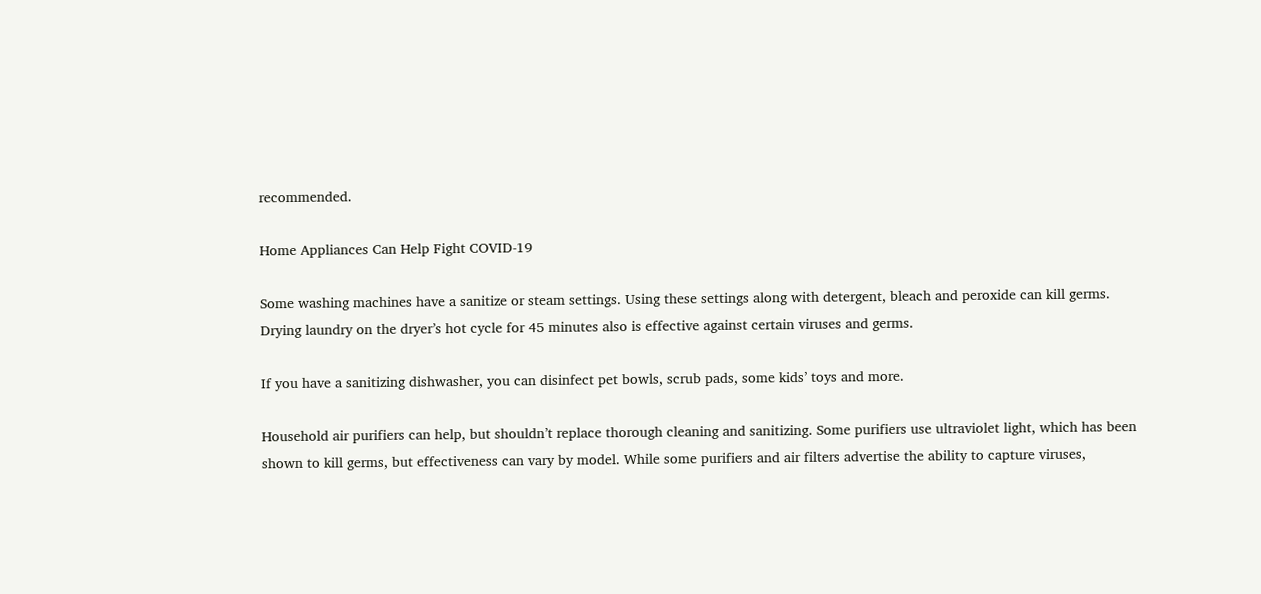recommended.

Home Appliances Can Help Fight COVID-19

Some washing machines have a sanitize or steam settings. Using these settings along with detergent, bleach and peroxide can kill germs. Drying laundry on the dryer’s hot cycle for 45 minutes also is effective against certain viruses and germs.

If you have a sanitizing dishwasher, you can disinfect pet bowls, scrub pads, some kids’ toys and more.

Household air purifiers can help, but shouldn’t replace thorough cleaning and sanitizing. Some purifiers use ultraviolet light, which has been shown to kill germs, but effectiveness can vary by model. While some purifiers and air filters advertise the ability to capture viruses,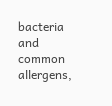bacteria and common allergens,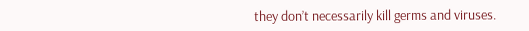they don’t necessarily kill germs and viruses.